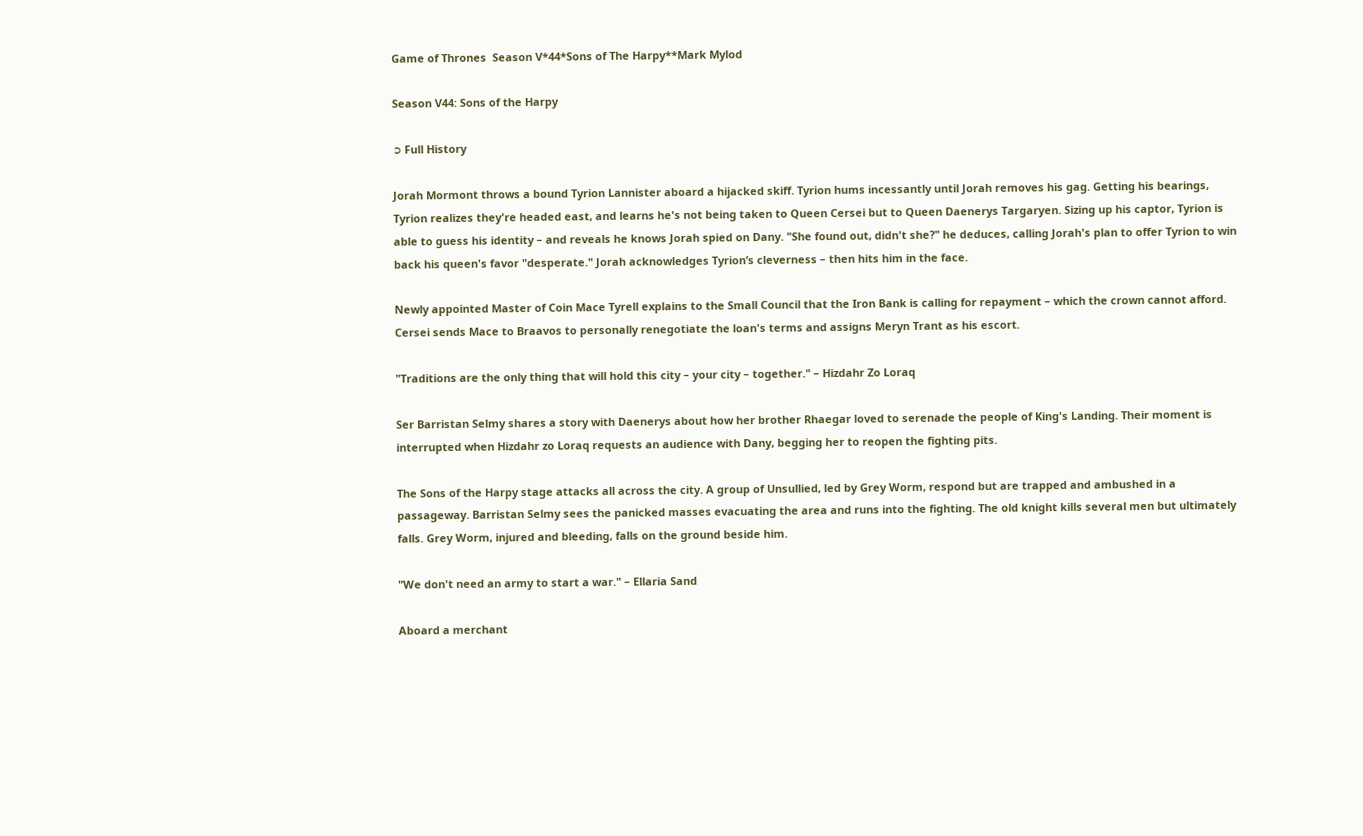Game of Thrones  Season V*44*Sons of The Harpy**Mark Mylod

Season V44: Sons of the Harpy

➲ Full History

Jorah Mormont throws a bound Tyrion Lannister aboard a hijacked skiff. Tyrion hums incessantly until Jorah removes his gag. Getting his bearings, Tyrion realizes they're headed east, and learns he's not being taken to Queen Cersei but to Queen Daenerys Targaryen. Sizing up his captor, Tyrion is able to guess his identity – and reveals he knows Jorah spied on Dany. "She found out, didn't she?" he deduces, calling Jorah's plan to offer Tyrion to win back his queen's favor "desperate." Jorah acknowledges Tyrion’s cleverness – then hits him in the face.

Newly appointed Master of Coin Mace Tyrell explains to the Small Council that the Iron Bank is calling for repayment – which the crown cannot afford. Cersei sends Mace to Braavos to personally renegotiate the loan's terms and assigns Meryn Trant as his escort.

"Traditions are the only thing that will hold this city – your city – together." – Hizdahr Zo Loraq

Ser Barristan Selmy shares a story with Daenerys about how her brother Rhaegar loved to serenade the people of King's Landing. Their moment is interrupted when Hizdahr zo Loraq requests an audience with Dany, begging her to reopen the fighting pits.

The Sons of the Harpy stage attacks all across the city. A group of Unsullied, led by Grey Worm, respond but are trapped and ambushed in a passageway. Barristan Selmy sees the panicked masses evacuating the area and runs into the fighting. The old knight kills several men but ultimately falls. Grey Worm, injured and bleeding, falls on the ground beside him.

"We don't need an army to start a war." – Ellaria Sand

Aboard a merchant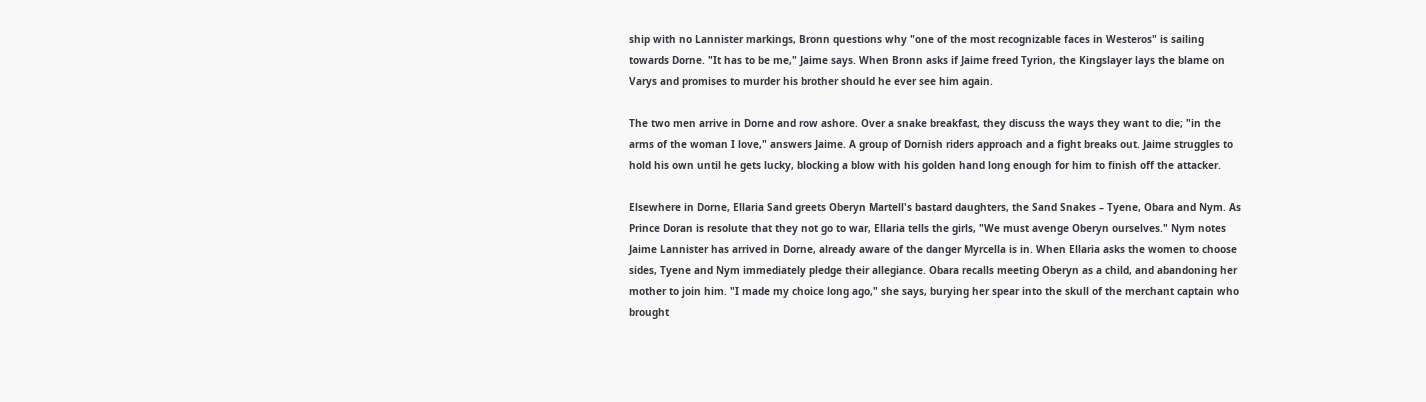ship with no Lannister markings, Bronn questions why "one of the most recognizable faces in Westeros" is sailing towards Dorne. "It has to be me," Jaime says. When Bronn asks if Jaime freed Tyrion, the Kingslayer lays the blame on Varys and promises to murder his brother should he ever see him again.

The two men arrive in Dorne and row ashore. Over a snake breakfast, they discuss the ways they want to die; "in the arms of the woman I love," answers Jaime. A group of Dornish riders approach and a fight breaks out. Jaime struggles to hold his own until he gets lucky, blocking a blow with his golden hand long enough for him to finish off the attacker.

Elsewhere in Dorne, Ellaria Sand greets Oberyn Martell's bastard daughters, the Sand Snakes – Tyene, Obara and Nym. As Prince Doran is resolute that they not go to war, Ellaria tells the girls, "We must avenge Oberyn ourselves." Nym notes Jaime Lannister has arrived in Dorne, already aware of the danger Myrcella is in. When Ellaria asks the women to choose sides, Tyene and Nym immediately pledge their allegiance. Obara recalls meeting Oberyn as a child, and abandoning her mother to join him. "I made my choice long ago," she says, burying her spear into the skull of the merchant captain who brought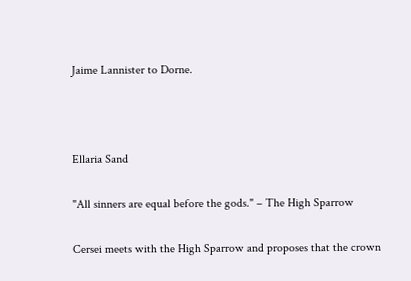Jaime Lannister to Dorne.



Ellaria Sand

"All sinners are equal before the gods." – The High Sparrow

Cersei meets with the High Sparrow and proposes that the crown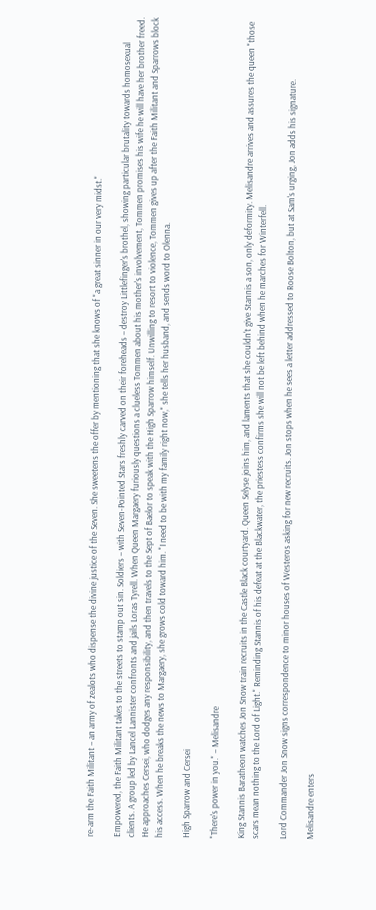re-arm the Faith Militant – an army of zealots who dispense the divine justice of the Seven. She sweetens the offer by mentioning that she knows of "a great sinner in our very midst."

Empowered, the Faith Militant takes to the streets to stamp out sin. Soldiers – with Seven-Pointed Stars freshly carved on their foreheads – destroy Littlefinger's brothel, showing particular brutality towards homosexual clients. A group led by Lancel Lannister confronts and jails Loras Tyrell. When Queen Margaery furiously questions a clueless Tommen about his mother's involvement, Tommen promises his wife he will have her brother freed. He approaches Cersei, who dodges any responsibility, and then travels to the Sept of Baelor to speak with the High Sparrow himself. Unwilling to resort to violence, Tommen gives up after the Faith Militant and Sparrows block his access. When he breaks the news to Margaery, she grows cold toward him. "I need to be with my family right now," she tells her husband, and sends word to Olenna.

High Sparrow and Cersei

"There's power in you." – Melisandre

King Stannis Baratheon watches Jon Snow train recruits in the Castle Black courtyard. Queen Selyse joins him, and laments that she couldn't give Stannis a son, only deformity. Melisandre arrives and assures the queen "those scars mean nothing to the Lord of Light." Reminding Stannis of his defeat at the Blackwater, the priestess confirms she will not be left behind when he marches for Winterfell.

Lord Commander Jon Snow signs correspondence to minor houses of Westeros asking for new recruits. Jon stops when he sees a letter addressed to Roose Bolton, but at Sam's urging, Jon adds his signature.

Melisandre enters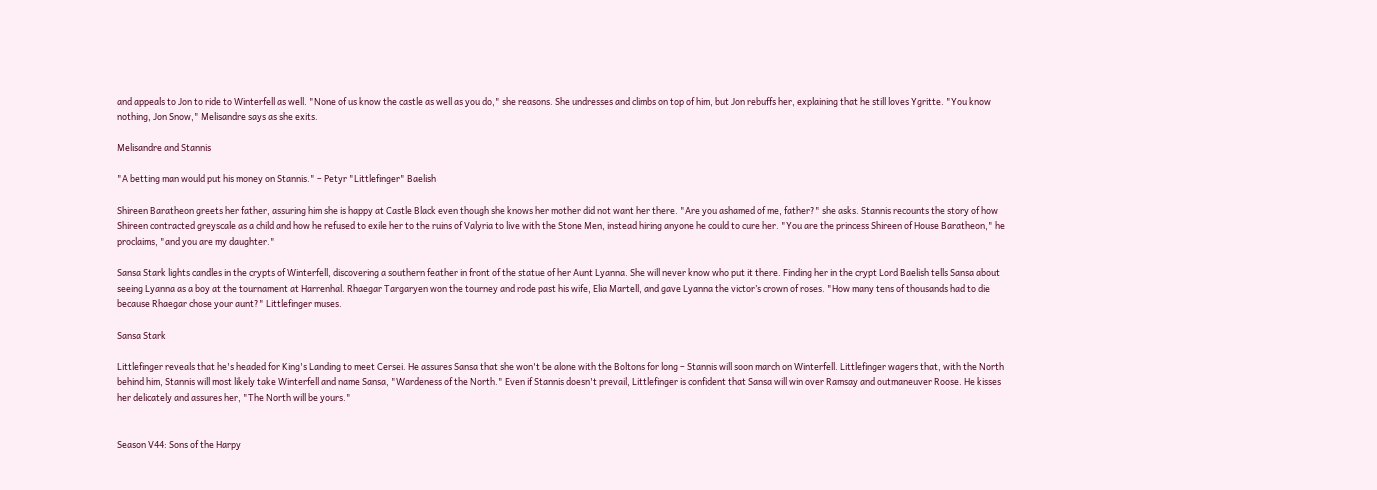and appeals to Jon to ride to Winterfell as well. "None of us know the castle as well as you do," she reasons. She undresses and climbs on top of him, but Jon rebuffs her, explaining that he still loves Ygritte. "You know nothing, Jon Snow," Melisandre says as she exits.

Melisandre and Stannis

"A betting man would put his money on Stannis." – Petyr "Littlefinger" Baelish

Shireen Baratheon greets her father, assuring him she is happy at Castle Black even though she knows her mother did not want her there. "Are you ashamed of me, father?" she asks. Stannis recounts the story of how Shireen contracted greyscale as a child and how he refused to exile her to the ruins of Valyria to live with the Stone Men, instead hiring anyone he could to cure her. "You are the princess Shireen of House Baratheon," he proclaims, "and you are my daughter."

Sansa Stark lights candles in the crypts of Winterfell, discovering a southern feather in front of the statue of her Aunt Lyanna. She will never know who put it there. Finding her in the crypt Lord Baelish tells Sansa about seeing Lyanna as a boy at the tournament at Harrenhal. Rhaegar Targaryen won the tourney and rode past his wife, Elia Martell, and gave Lyanna the victor’s crown of roses. "How many tens of thousands had to die because Rhaegar chose your aunt?" Littlefinger muses.

Sansa Stark

Littlefinger reveals that he's headed for King's Landing to meet Cersei. He assures Sansa that she won't be alone with the Boltons for long – Stannis will soon march on Winterfell. Littlefinger wagers that, with the North behind him, Stannis will most likely take Winterfell and name Sansa, "Wardeness of the North." Even if Stannis doesn't prevail, Littlefinger is confident that Sansa will win over Ramsay and outmaneuver Roose. He kisses her delicately and assures her, "The North will be yours."


Season V44: Sons of the Harpy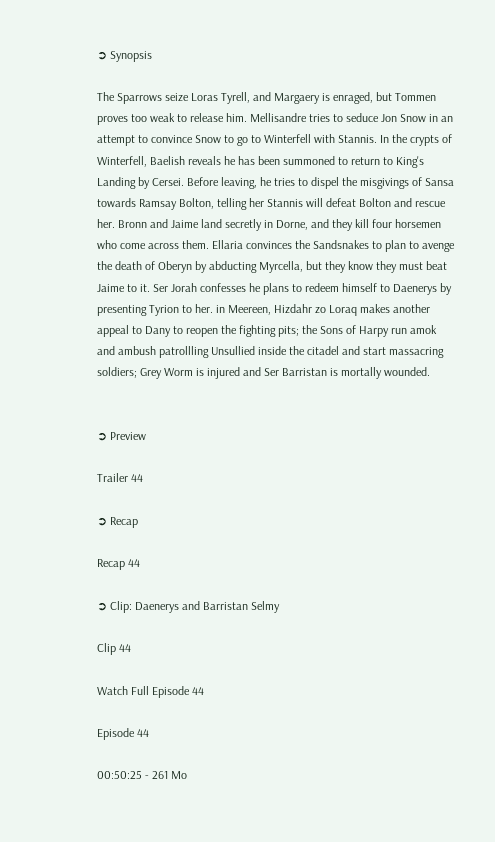➲ Synopsis

The Sparrows seize Loras Tyrell, and Margaery is enraged, but Tommen proves too weak to release him. Mellisandre tries to seduce Jon Snow in an attempt to convince Snow to go to Winterfell with Stannis. In the crypts of Winterfell, Baelish reveals he has been summoned to return to King's Landing by Cersei. Before leaving, he tries to dispel the misgivings of Sansa towards Ramsay Bolton, telling her Stannis will defeat Bolton and rescue her. Bronn and Jaime land secretly in Dorne, and they kill four horsemen who come across them. Ellaria convinces the Sandsnakes to plan to avenge the death of Oberyn by abducting Myrcella, but they know they must beat Jaime to it. Ser Jorah confesses he plans to redeem himself to Daenerys by presenting Tyrion to her. in Meereen, Hizdahr zo Loraq makes another appeal to Dany to reopen the fighting pits; the Sons of Harpy run amok and ambush patrollling Unsullied inside the citadel and start massacring soldiers; Grey Worm is injured and Ser Barristan is mortally wounded.


➲ Preview

Trailer 44

➲ Recap

Recap 44

➲ Clip: Daenerys and Barristan Selmy

Clip 44

Watch Full Episode 44

Episode 44

00:50:25 - 261 Mo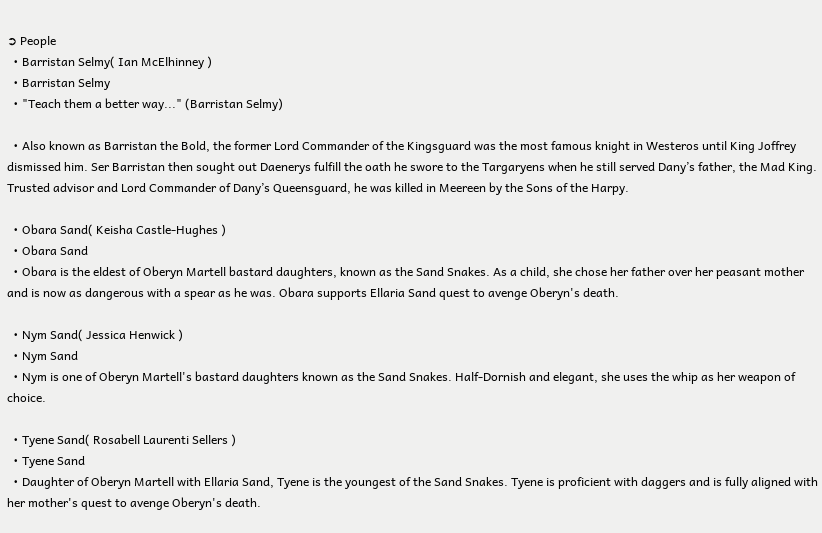➲ People
  • Barristan Selmy( Ian McElhinney )
  • Barristan Selmy
  • "Teach them a better way..." (Barristan Selmy)

  • Also known as Barristan the Bold, the former Lord Commander of the Kingsguard was the most famous knight in Westeros until King Joffrey dismissed him. Ser Barristan then sought out Daenerys fulfill the oath he swore to the Targaryens when he still served Dany’s father, the Mad King. Trusted advisor and Lord Commander of Dany’s Queensguard, he was killed in Meereen by the Sons of the Harpy.

  • Obara Sand( Keisha Castle-Hughes )
  • Obara Sand
  • Obara is the eldest of Oberyn Martell bastard daughters, known as the Sand Snakes. As a child, she chose her father over her peasant mother and is now as dangerous with a spear as he was. Obara supports Ellaria Sand quest to avenge Oberyn's death.

  • Nym Sand( Jessica Henwick )
  • Nym Sand
  • Nym is one of Oberyn Martell's bastard daughters known as the Sand Snakes. Half-Dornish and elegant, she uses the whip as her weapon of choice.

  • Tyene Sand( Rosabell Laurenti Sellers )
  • Tyene Sand
  • Daughter of Oberyn Martell with Ellaria Sand, Tyene is the youngest of the Sand Snakes. Tyene is proficient with daggers and is fully aligned with her mother's quest to avenge Oberyn's death.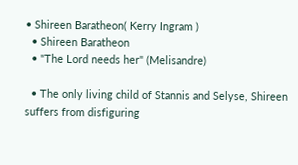• Shireen Baratheon( Kerry Ingram )
  • Shireen Baratheon
  • "The Lord needs her" (Melisandre)

  • The only living child of Stannis and Selyse, Shireen suffers from disfiguring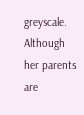greyscale. Although her parents are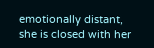emotionally distant, she is closed with her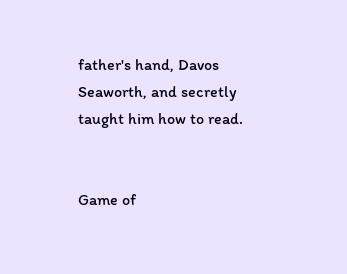father's hand, Davos Seaworth, and secretly taught him how to read.


Game of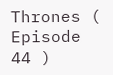Thrones ( Episode 44 )